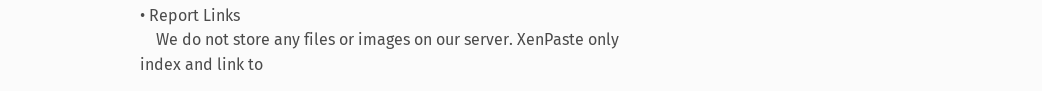• Report Links
    We do not store any files or images on our server. XenPaste only index and link to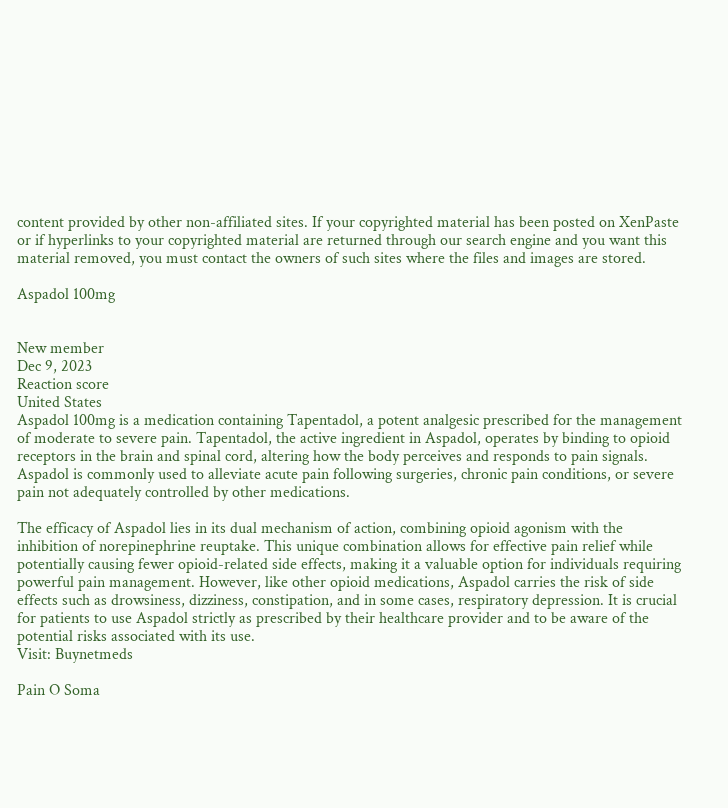content provided by other non-affiliated sites. If your copyrighted material has been posted on XenPaste or if hyperlinks to your copyrighted material are returned through our search engine and you want this material removed, you must contact the owners of such sites where the files and images are stored.

Aspadol 100mg


New member
Dec 9, 2023
Reaction score
United States
Aspadol 100mg is a medication containing Tapentadol, a potent analgesic prescribed for the management of moderate to severe pain. Tapentadol, the active ingredient in Aspadol, operates by binding to opioid receptors in the brain and spinal cord, altering how the body perceives and responds to pain signals. Aspadol is commonly used to alleviate acute pain following surgeries, chronic pain conditions, or severe pain not adequately controlled by other medications.

The efficacy of Aspadol lies in its dual mechanism of action, combining opioid agonism with the inhibition of norepinephrine reuptake. This unique combination allows for effective pain relief while potentially causing fewer opioid-related side effects, making it a valuable option for individuals requiring powerful pain management. However, like other opioid medications, Aspadol carries the risk of side effects such as drowsiness, dizziness, constipation, and in some cases, respiratory depression. It is crucial for patients to use Aspadol strictly as prescribed by their healthcare provider and to be aware of the potential risks associated with its use.
Visit: Buynetmeds

Pain O Soma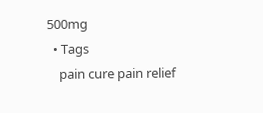500mg
  • Tags
    pain cure pain relief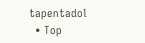tapentadol
  • Top